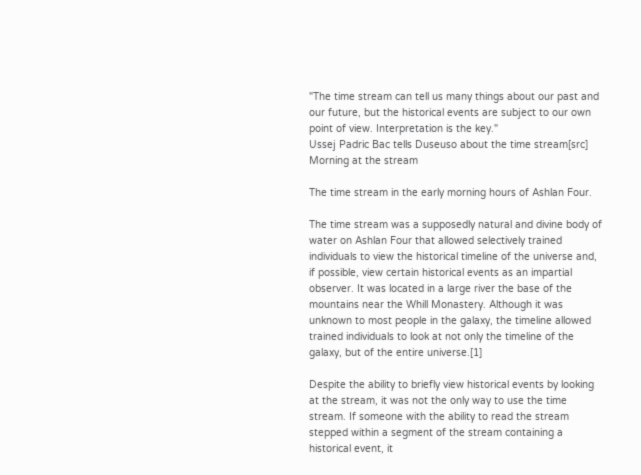"The time stream can tell us many things about our past and our future, but the historical events are subject to our own point of view. Interpretation is the key."
Ussej Padric Bac tells Duseuso about the time stream[src]
Morning at the stream

The time stream in the early morning hours of Ashlan Four.

The time stream was a supposedly natural and divine body of water on Ashlan Four that allowed selectively trained individuals to view the historical timeline of the universe and, if possible, view certain historical events as an impartial observer. It was located in a large river the base of the mountains near the Whill Monastery. Although it was unknown to most people in the galaxy, the timeline allowed trained individuals to look at not only the timeline of the galaxy, but of the entire universe.[1]

Despite the ability to briefly view historical events by looking at the stream, it was not the only way to use the time stream. If someone with the ability to read the stream stepped within a segment of the stream containing a historical event, it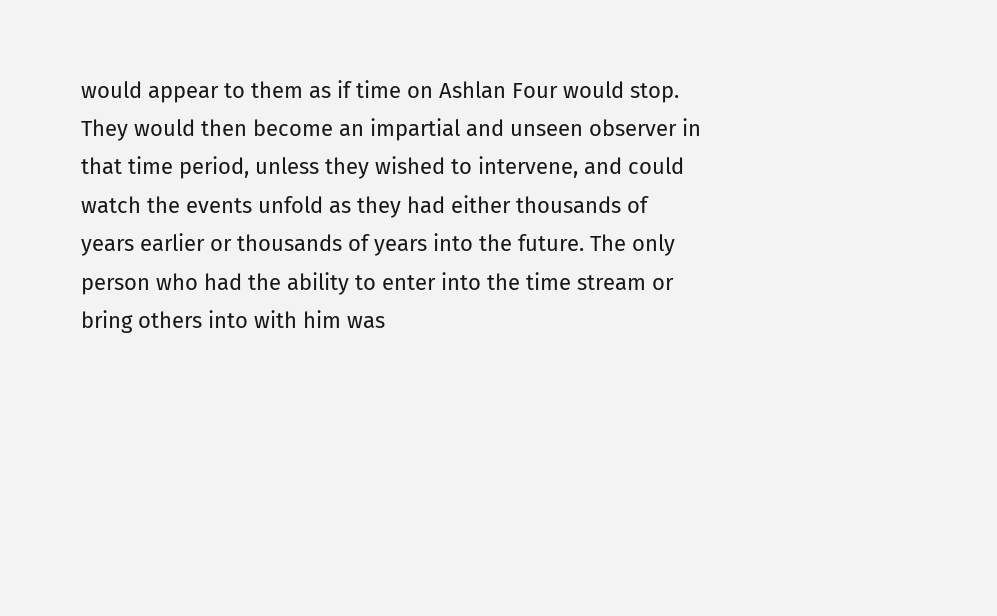would appear to them as if time on Ashlan Four would stop. They would then become an impartial and unseen observer in that time period, unless they wished to intervene, and could watch the events unfold as they had either thousands of years earlier or thousands of years into the future. The only person who had the ability to enter into the time stream or bring others into with him was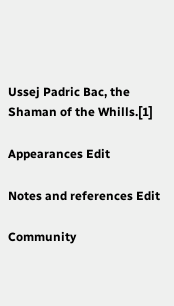Ussej Padric Bac, the Shaman of the Whills.[1]

Appearances Edit

Notes and references Edit

Community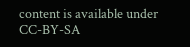content is available under CC-BY-SA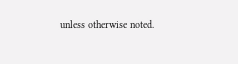unless otherwise noted.